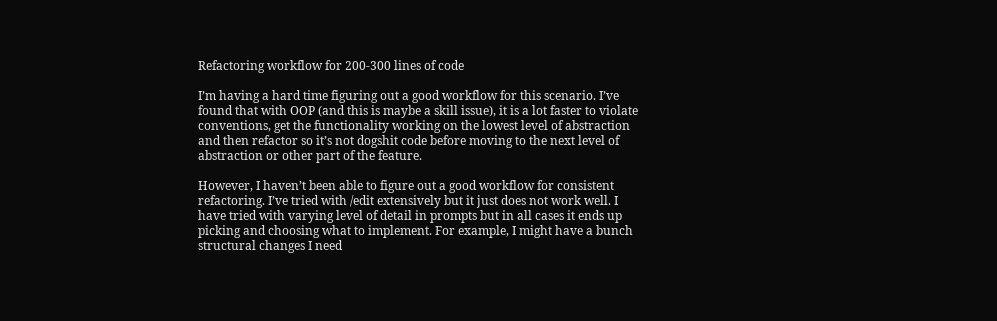Refactoring workflow for 200-300 lines of code

I’m having a hard time figuring out a good workflow for this scenario. I’ve found that with OOP (and this is maybe a skill issue), it is a lot faster to violate conventions, get the functionality working on the lowest level of abstraction and then refactor so it’s not dogshit code before moving to the next level of abstraction or other part of the feature.

However, I haven’t been able to figure out a good workflow for consistent refactoring. I’ve tried with /edit extensively but it just does not work well. I have tried with varying level of detail in prompts but in all cases it ends up picking and choosing what to implement. For example, I might have a bunch structural changes I need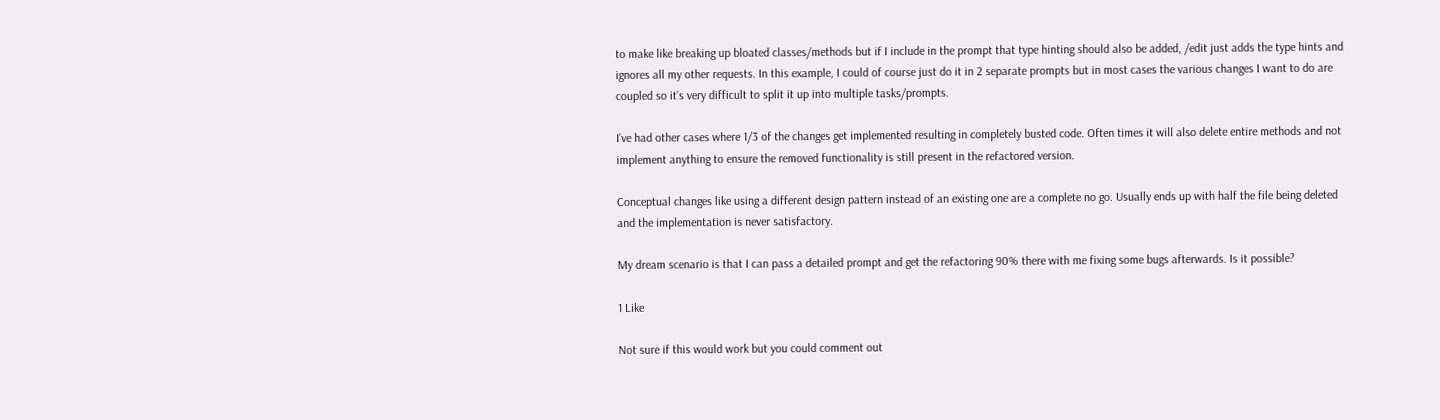to make like breaking up bloated classes/methods but if I include in the prompt that type hinting should also be added, /edit just adds the type hints and ignores all my other requests. In this example, I could of course just do it in 2 separate prompts but in most cases the various changes I want to do are coupled so it’s very difficult to split it up into multiple tasks/prompts.

I’ve had other cases where 1/3 of the changes get implemented resulting in completely busted code. Often times it will also delete entire methods and not implement anything to ensure the removed functionality is still present in the refactored version.

Conceptual changes like using a different design pattern instead of an existing one are a complete no go. Usually ends up with half the file being deleted and the implementation is never satisfactory.

My dream scenario is that I can pass a detailed prompt and get the refactoring 90% there with me fixing some bugs afterwards. Is it possible?

1 Like

Not sure if this would work but you could comment out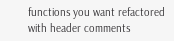functions you want refactored with header comments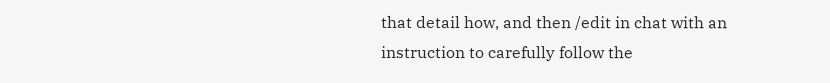that detail how, and then /edit in chat with an instruction to carefully follow the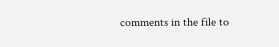comments in the file to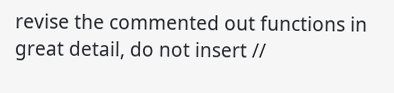revise the commented out functions in great detail, do not insert //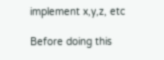implement x,y,z, etc

Before doing this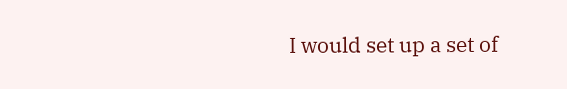I would set up a set of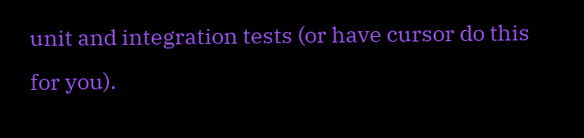unit and integration tests (or have cursor do this for you).